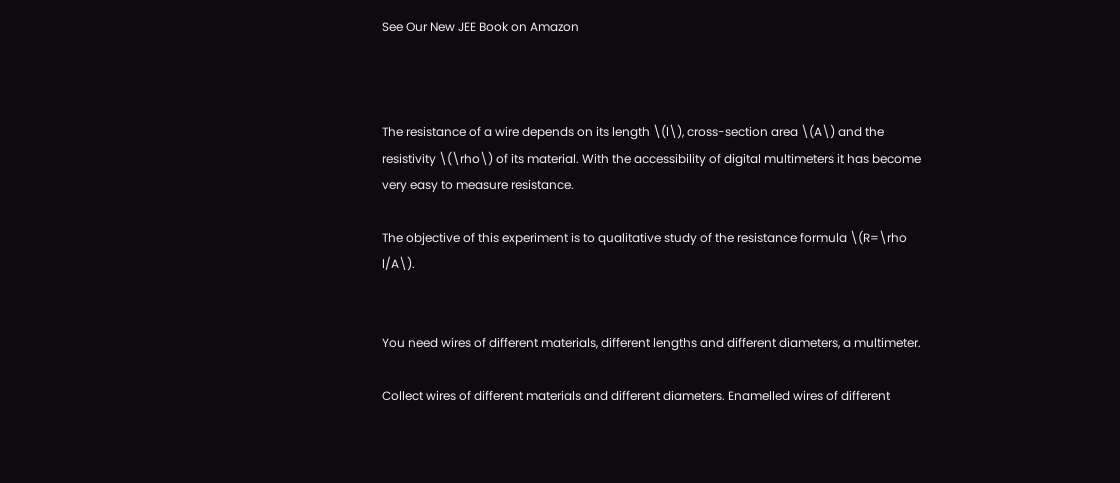See Our New JEE Book on Amazon



The resistance of a wire depends on its length \(l\), cross-section area \(A\) and the resistivity \(\rho\) of its material. With the accessibility of digital multimeters it has become very easy to measure resistance.

The objective of this experiment is to qualitative study of the resistance formula \(R=\rho l/A\).


You need wires of different materials, different lengths and different diameters, a multimeter.

Collect wires of different materials and different diameters. Enamelled wires of different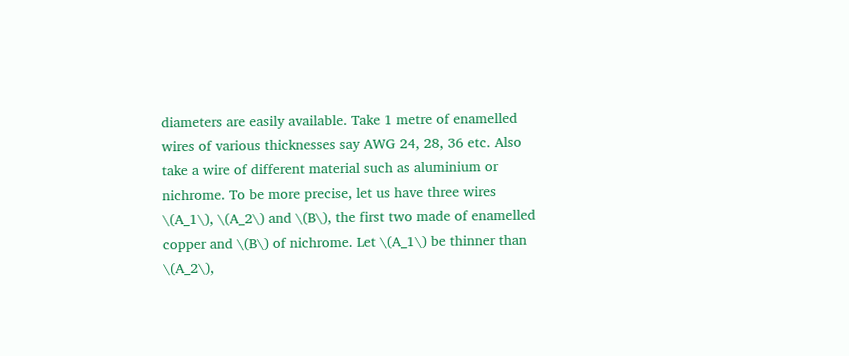diameters are easily available. Take 1 metre of enamelled wires of various thicknesses say AWG 24, 28, 36 etc. Also take a wire of different material such as aluminium or nichrome. To be more precise, let us have three wires \(A_1\), \(A_2\) and \(B\), the first two made of enamelled copper and \(B\) of nichrome. Let \(A_1\) be thinner than \(A_2\),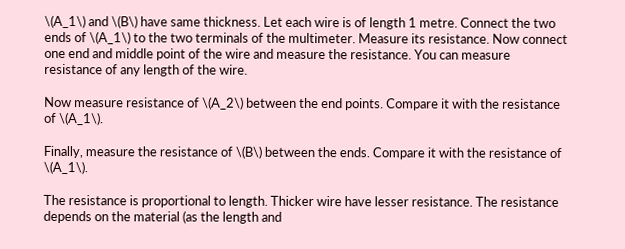\(A_1\) and \(B\) have same thickness. Let each wire is of length 1 metre. Connect the two ends of \(A_1\) to the two terminals of the multimeter. Measure its resistance. Now connect one end and middle point of the wire and measure the resistance. You can measure resistance of any length of the wire.

Now measure resistance of \(A_2\) between the end points. Compare it with the resistance of \(A_1\).

Finally, measure the resistance of \(B\) between the ends. Compare it with the resistance of \(A_1\).

The resistance is proportional to length. Thicker wire have lesser resistance. The resistance depends on the material (as the length and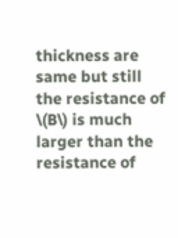thickness are same but still the resistance of \(B\) is much larger than the resistance of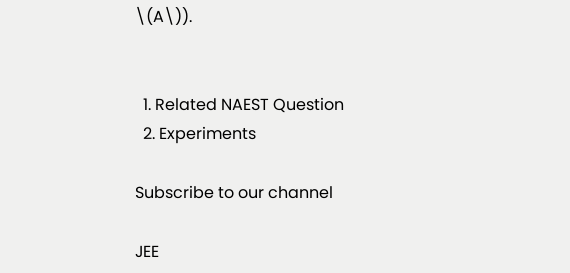\(A\)).


  1. Related NAEST Question
  2. Experiments

Subscribe to our channel

JEE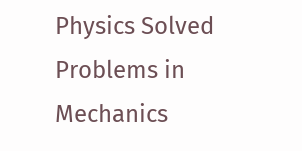Physics Solved Problems in Mechanics